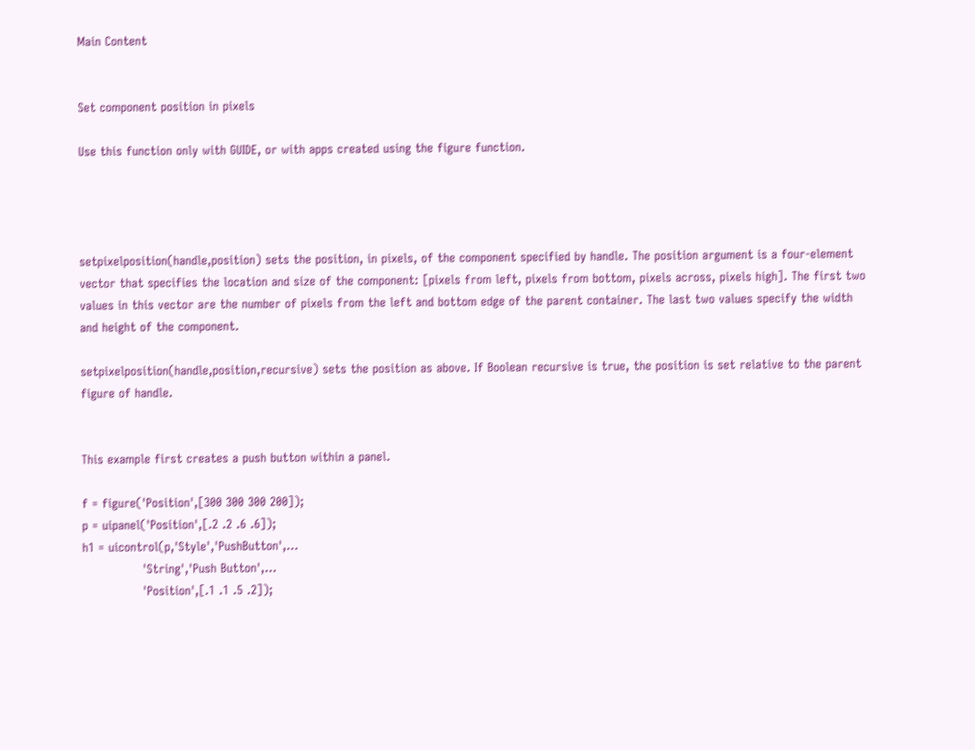Main Content


Set component position in pixels

Use this function only with GUIDE, or with apps created using the figure function.




setpixelposition(handle,position) sets the position, in pixels, of the component specified by handle. The position argument is a four-element vector that specifies the location and size of the component: [pixels from left, pixels from bottom, pixels across, pixels high]. The first two values in this vector are the number of pixels from the left and bottom edge of the parent container. The last two values specify the width and height of the component.

setpixelposition(handle,position,recursive) sets the position as above. If Boolean recursive is true, the position is set relative to the parent figure of handle.


This example first creates a push button within a panel.

f = figure('Position',[300 300 300 200]);
p = uipanel('Position',[.2 .2 .6 .6]);
h1 = uicontrol(p,'Style','PushButton',...
               'String','Push Button',...
               'Position',[.1 .1 .5 .2]);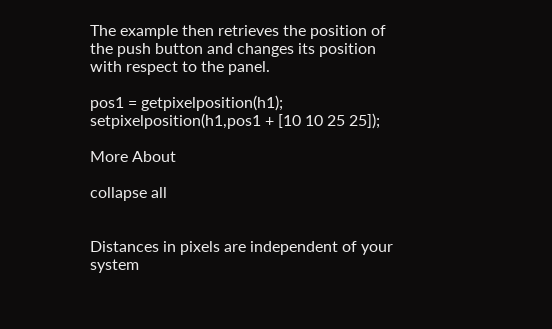The example then retrieves the position of the push button and changes its position with respect to the panel.

pos1 = getpixelposition(h1);
setpixelposition(h1,pos1 + [10 10 25 25]);

More About

collapse all


Distances in pixels are independent of your system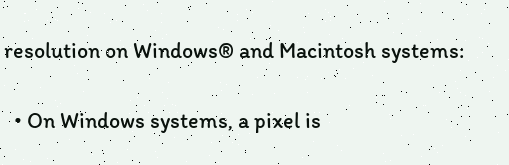resolution on Windows® and Macintosh systems:

  • On Windows systems, a pixel is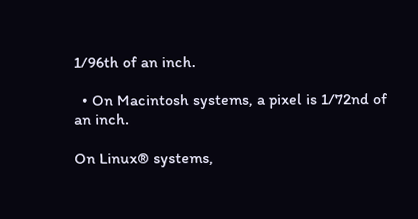1/96th of an inch.

  • On Macintosh systems, a pixel is 1/72nd of an inch.

On Linux® systems,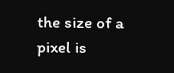the size of a pixel is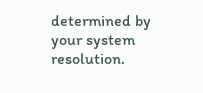determined by your system resolution.